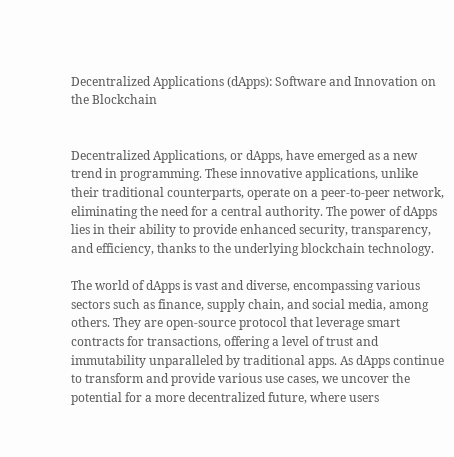Decentralized Applications (dApps): Software and Innovation on the Blockchain


Decentralized Applications, or dApps, have emerged as a new trend in programming. These innovative applications, unlike their traditional counterparts, operate on a peer-to-peer network, eliminating the need for a central authority. The power of dApps lies in their ability to provide enhanced security, transparency, and efficiency, thanks to the underlying blockchain technology.

The world of dApps is vast and diverse, encompassing various sectors such as finance, supply chain, and social media, among others. They are open-source protocol that leverage smart contracts for transactions, offering a level of trust and immutability unparalleled by traditional apps. As dApps continue to transform and provide various use cases, we uncover the potential for a more decentralized future, where users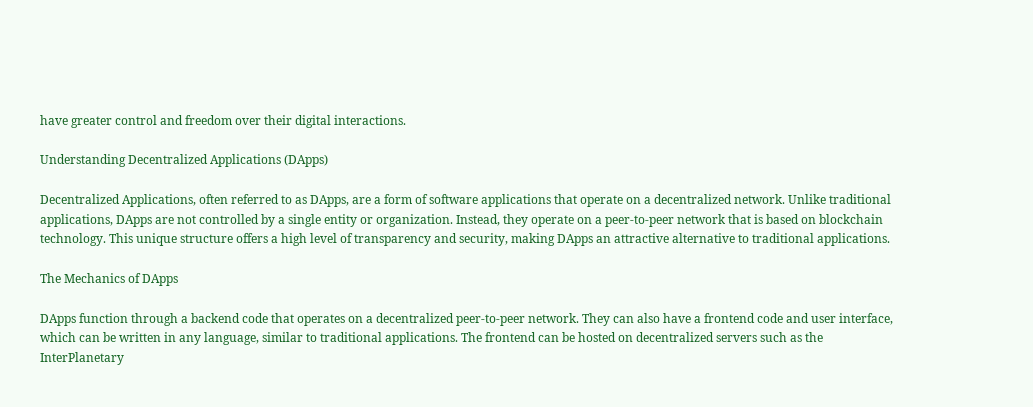have greater control and freedom over their digital interactions.

Understanding Decentralized Applications (DApps)

Decentralized Applications, often referred to as DApps, are a form of software applications that operate on a decentralized network. Unlike traditional applications, DApps are not controlled by a single entity or organization. Instead, they operate on a peer-to-peer network that is based on blockchain technology. This unique structure offers a high level of transparency and security, making DApps an attractive alternative to traditional applications.

The Mechanics of DApps

DApps function through a backend code that operates on a decentralized peer-to-peer network. They can also have a frontend code and user interface, which can be written in any language, similar to traditional applications. The frontend can be hosted on decentralized servers such as the InterPlanetary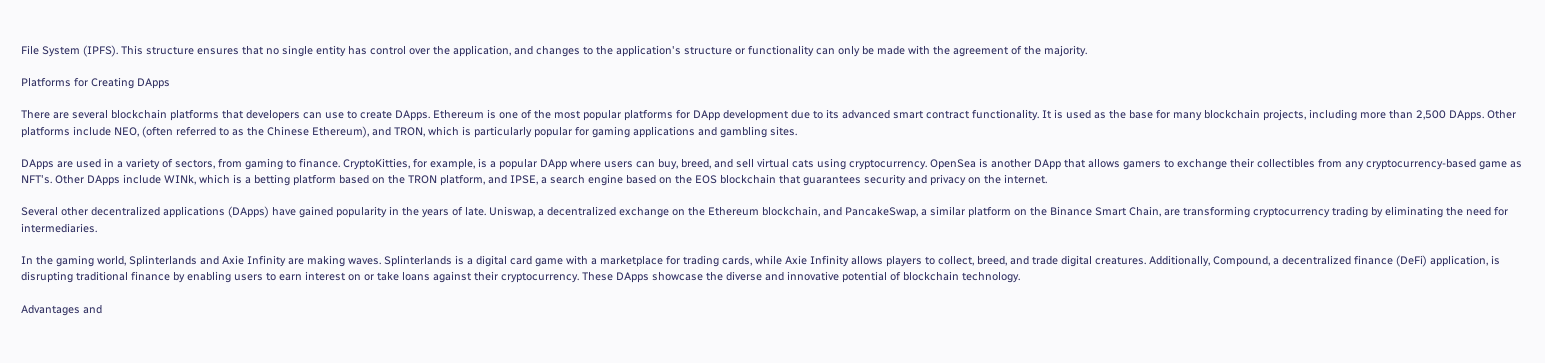File System (IPFS). This structure ensures that no single entity has control over the application, and changes to the application's structure or functionality can only be made with the agreement of the majority.

Platforms for Creating DApps

There are several blockchain platforms that developers can use to create DApps. Ethereum is one of the most popular platforms for DApp development due to its advanced smart contract functionality. It is used as the base for many blockchain projects, including more than 2,500 DApps. Other platforms include NEO, (often referred to as the Chinese Ethereum), and TRON, which is particularly popular for gaming applications and gambling sites.

DApps are used in a variety of sectors, from gaming to finance. CryptoKitties, for example, is a popular DApp where users can buy, breed, and sell virtual cats using cryptocurrency. OpenSea is another DApp that allows gamers to exchange their collectibles from any cryptocurrency-based game as NFT's. Other DApps include WINk, which is a betting platform based on the TRON platform, and IPSE, a search engine based on the EOS blockchain that guarantees security and privacy on the internet.

Several other decentralized applications (DApps) have gained popularity in the years of late. Uniswap, a decentralized exchange on the Ethereum blockchain, and PancakeSwap, a similar platform on the Binance Smart Chain, are transforming cryptocurrency trading by eliminating the need for intermediaries.

In the gaming world, Splinterlands and Axie Infinity are making waves. Splinterlands is a digital card game with a marketplace for trading cards, while Axie Infinity allows players to collect, breed, and trade digital creatures. Additionally, Compound, a decentralized finance (DeFi) application, is disrupting traditional finance by enabling users to earn interest on or take loans against their cryptocurrency. These DApps showcase the diverse and innovative potential of blockchain technology.

Advantages and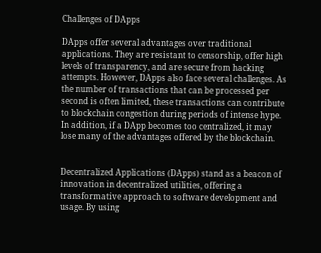Challenges of DApps

DApps offer several advantages over traditional applications. They are resistant to censorship, offer high levels of transparency, and are secure from hacking attempts. However, DApps also face several challenges. As the number of transactions that can be processed per second is often limited, these transactions can contribute to blockchain congestion during periods of intense hype. In addition, if a DApp becomes too centralized, it may lose many of the advantages offered by the blockchain.


Decentralized Applications (DApps) stand as a beacon of innovation in decentralized utilities, offering a transformative approach to software development and usage. By using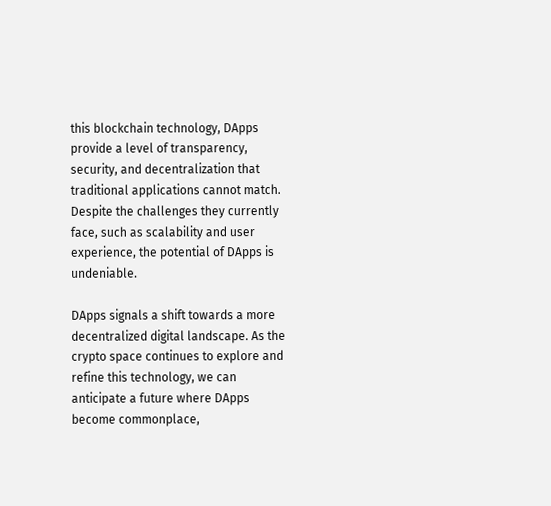this blockchain technology, DApps provide a level of transparency, security, and decentralization that traditional applications cannot match. Despite the challenges they currently face, such as scalability and user experience, the potential of DApps is undeniable.

DApps signals a shift towards a more decentralized digital landscape. As the crypto space continues to explore and refine this technology, we can anticipate a future where DApps become commonplace,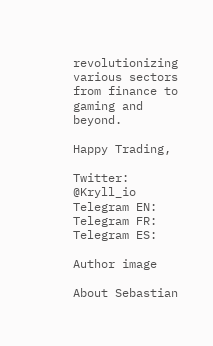revolutionizing various sectors from finance to gaming and beyond.

Happy Trading,

Twitter: @Kryll_io
Telegram EN:
Telegram FR:
Telegram ES:

Author image

About Sebastian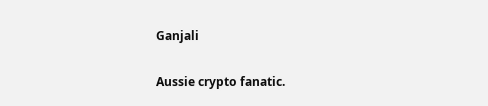Ganjali

Aussie crypto fanatic.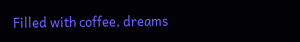Filled with coffee, dreams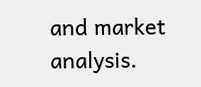and market analysis.